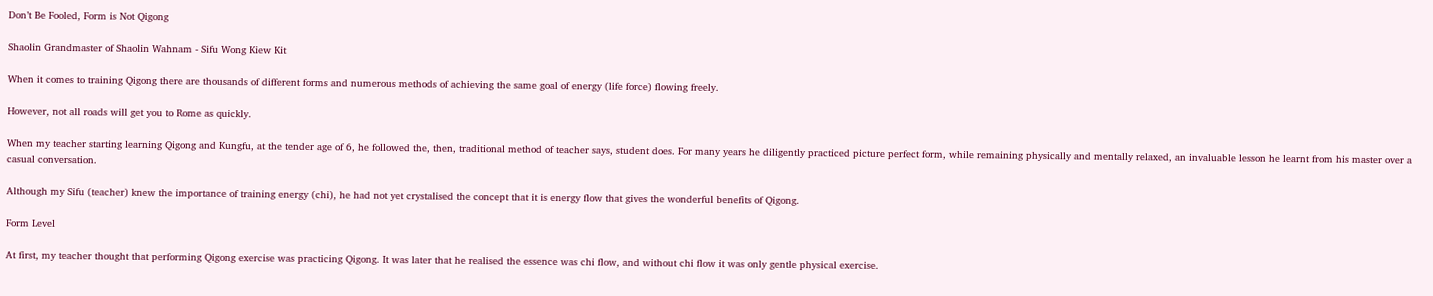Don’t Be Fooled, Form is Not Qigong

Shaolin Grandmaster of Shaolin Wahnam - Sifu Wong Kiew Kit

When it comes to training Qigong there are thousands of different forms and numerous methods of achieving the same goal of energy (life force) flowing freely.

However, not all roads will get you to Rome as quickly.

When my teacher starting learning Qigong and Kungfu, at the tender age of 6, he followed the, then, traditional method of teacher says, student does. For many years he diligently practiced picture perfect form, while remaining physically and mentally relaxed, an invaluable lesson he learnt from his master over a casual conversation.

Although my Sifu (teacher) knew the importance of training energy (chi), he had not yet crystalised the concept that it is energy flow that gives the wonderful benefits of Qigong.

Form Level

At first, my teacher thought that performing Qigong exercise was practicing Qigong. It was later that he realised the essence was chi flow, and without chi flow it was only gentle physical exercise.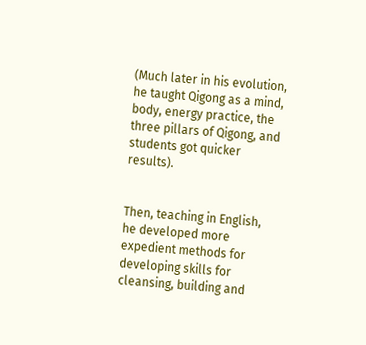(Much later in his evolution, he taught Qigong as a mind, body, energy practice, the three pillars of Qigong, and students got quicker results).


Then, teaching in English, he developed more expedient methods for developing skills for cleansing, building and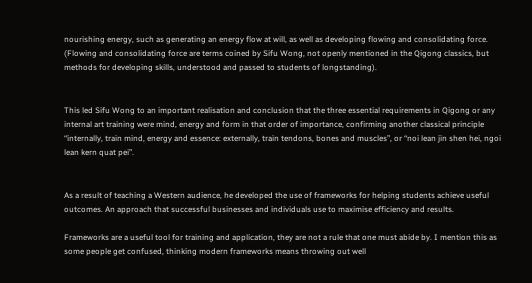nourishing energy, such as generating an energy flow at will, as well as developing flowing and consolidating force. (Flowing and consolidating force are terms coined by Sifu Wong, not openly mentioned in the Qigong classics, but methods for developing skills, understood and passed to students of longstanding).


This led Sifu Wong to an important realisation and conclusion that the three essential requirements in Qigong or any internal art training were mind, energy and form in that order of importance, confirming another classical principle “internally, train mind, energy and essence: externally, train tendons, bones and muscles”, or “noi lean jin shen hei, ngoi lean kern quat pei”.


As a result of teaching a Western audience, he developed the use of frameworks for helping students achieve useful outcomes. An approach that successful businesses and individuals use to maximise efficiency and results.

Frameworks are a useful tool for training and application, they are not a rule that one must abide by. I mention this as some people get confused, thinking modern frameworks means throwing out well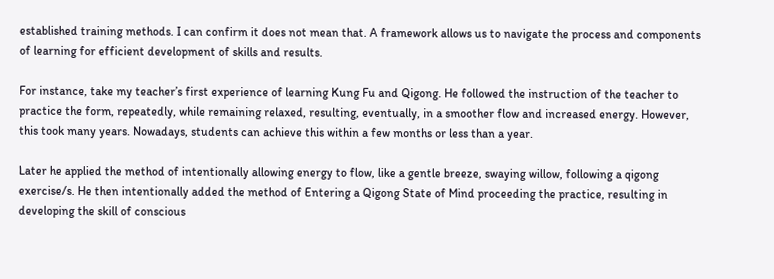established training methods. I can confirm it does not mean that. A framework allows us to navigate the process and components of learning for efficient development of skills and results.

For instance, take my teacher’s first experience of learning Kung Fu and Qigong. He followed the instruction of the teacher to practice the form, repeatedly, while remaining relaxed, resulting, eventually, in a smoother flow and increased energy. However, this took many years. Nowadays, students can achieve this within a few months or less than a year.

Later he applied the method of intentionally allowing energy to flow, like a gentle breeze, swaying willow, following a qigong exercise/s. He then intentionally added the method of Entering a Qigong State of Mind proceeding the practice, resulting in developing the skill of conscious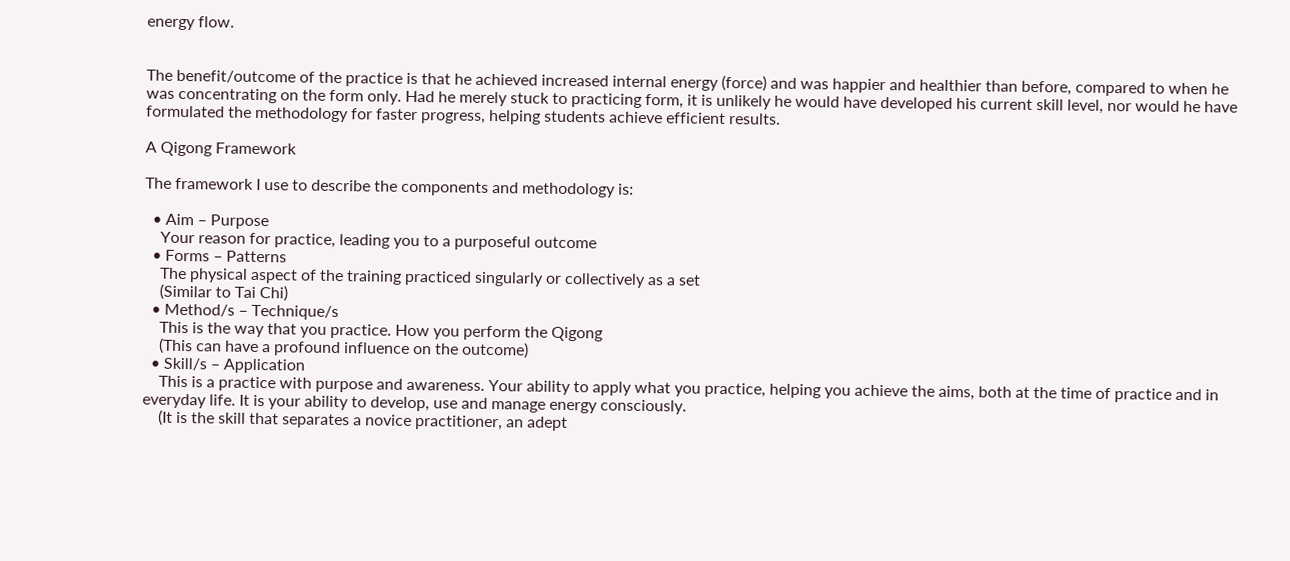energy flow.


The benefit/outcome of the practice is that he achieved increased internal energy (force) and was happier and healthier than before, compared to when he was concentrating on the form only. Had he merely stuck to practicing form, it is unlikely he would have developed his current skill level, nor would he have formulated the methodology for faster progress, helping students achieve efficient results.

A Qigong Framework

The framework I use to describe the components and methodology is:

  • Aim – Purpose
    Your reason for practice, leading you to a purposeful outcome
  • Forms – Patterns
    The physical aspect of the training practiced singularly or collectively as a set
    (Similar to Tai Chi)
  • Method/s – Technique/s
    This is the way that you practice. How you perform the Qigong
    (This can have a profound influence on the outcome)
  • Skill/s – Application
    This is a practice with purpose and awareness. Your ability to apply what you practice, helping you achieve the aims, both at the time of practice and in everyday life. It is your ability to develop, use and manage energy consciously.
    (It is the skill that separates a novice practitioner, an adept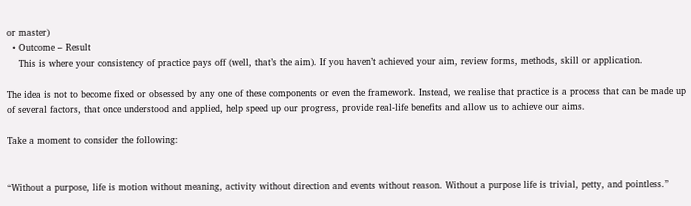or master)
  • Outcome – Result
    This is where your consistency of practice pays off (well, that’s the aim). If you haven’t achieved your aim, review forms, methods, skill or application.

The idea is not to become fixed or obsessed by any one of these components or even the framework. Instead, we realise that practice is a process that can be made up of several factors, that once understood and applied, help speed up our progress, provide real-life benefits and allow us to achieve our aims.

Take a moment to consider the following:


“Without a purpose, life is motion without meaning, activity without direction and events without reason. Without a purpose life is trivial, petty, and pointless.”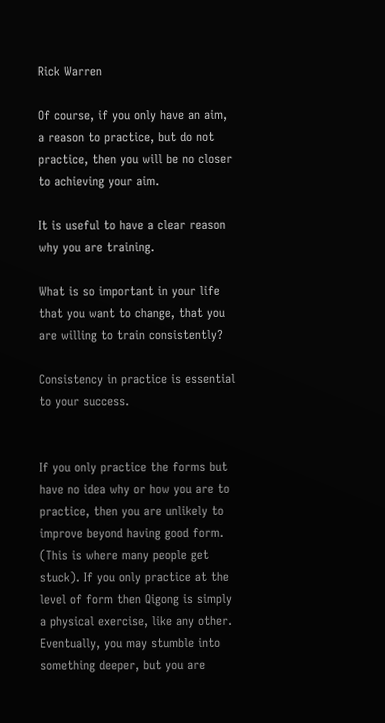Rick Warren

Of course, if you only have an aim, a reason to practice, but do not practice, then you will be no closer to achieving your aim.

It is useful to have a clear reason why you are training.

What is so important in your life that you want to change, that you are willing to train consistently?

Consistency in practice is essential to your success.


If you only practice the forms but have no idea why or how you are to practice, then you are unlikely to improve beyond having good form. (This is where many people get stuck). If you only practice at the level of form then Qigong is simply a physical exercise, like any other. Eventually, you may stumble into something deeper, but you are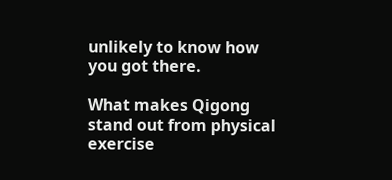unlikely to know how you got there.

What makes Qigong stand out from physical exercise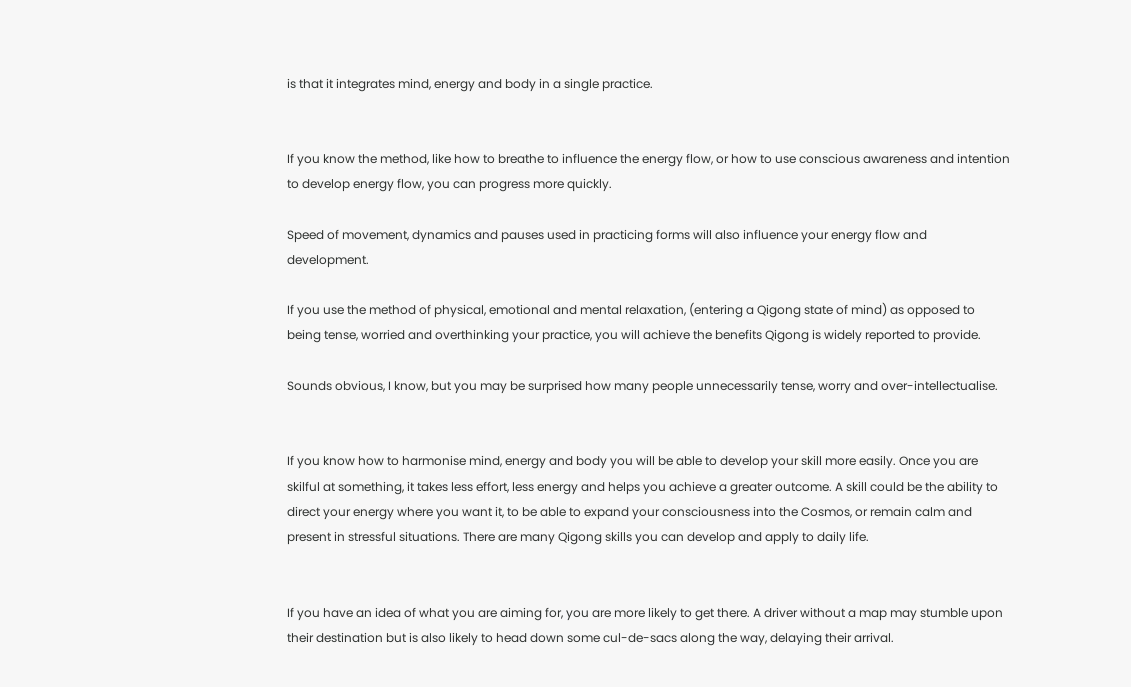is that it integrates mind, energy and body in a single practice.


If you know the method, like how to breathe to influence the energy flow, or how to use conscious awareness and intention to develop energy flow, you can progress more quickly.

Speed of movement, dynamics and pauses used in practicing forms will also influence your energy flow and development.

If you use the method of physical, emotional and mental relaxation, (entering a Qigong state of mind) as opposed to being tense, worried and overthinking your practice, you will achieve the benefits Qigong is widely reported to provide.

Sounds obvious, I know, but you may be surprised how many people unnecessarily tense, worry and over-intellectualise.


If you know how to harmonise mind, energy and body you will be able to develop your skill more easily. Once you are skilful at something, it takes less effort, less energy and helps you achieve a greater outcome. A skill could be the ability to direct your energy where you want it, to be able to expand your consciousness into the Cosmos, or remain calm and present in stressful situations. There are many Qigong skills you can develop and apply to daily life.


If you have an idea of what you are aiming for, you are more likely to get there. A driver without a map may stumble upon their destination but is also likely to head down some cul-de-sacs along the way, delaying their arrival.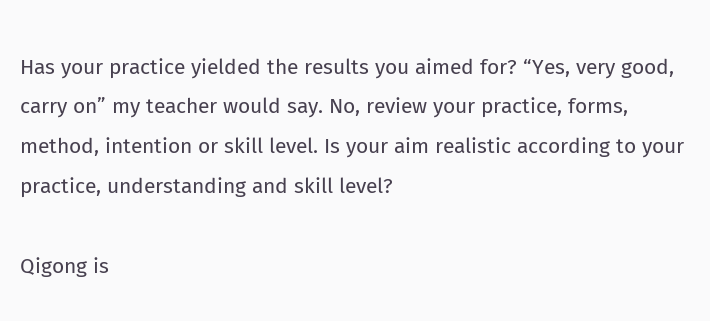Has your practice yielded the results you aimed for? “Yes, very good, carry on” my teacher would say. No, review your practice, forms, method, intention or skill level. Is your aim realistic according to your practice, understanding and skill level?

Qigong is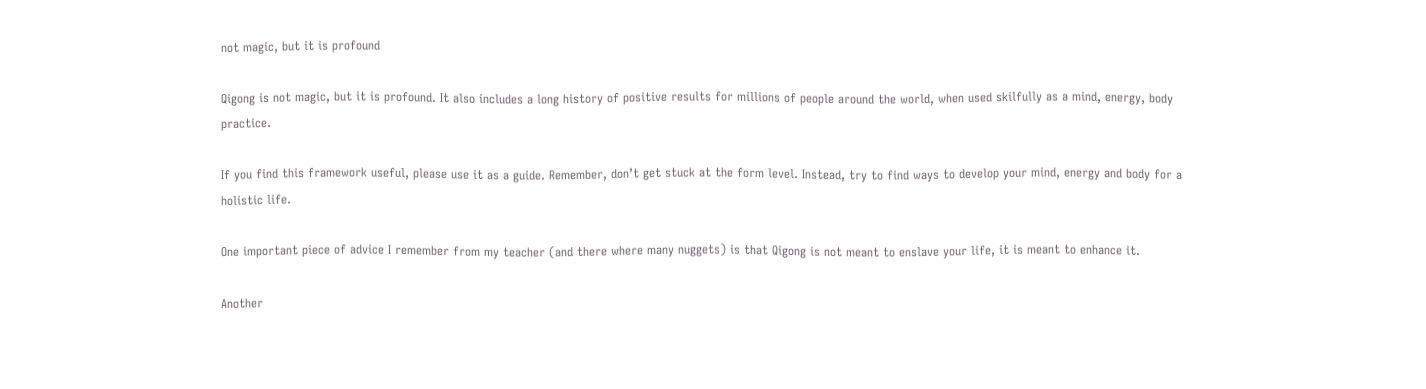not magic, but it is profound

Qigong is not magic, but it is profound. It also includes a long history of positive results for millions of people around the world, when used skilfully as a mind, energy, body practice.

If you find this framework useful, please use it as a guide. Remember, don’t get stuck at the form level. Instead, try to find ways to develop your mind, energy and body for a holistic life.

One important piece of advice I remember from my teacher (and there where many nuggets) is that Qigong is not meant to enslave your life, it is meant to enhance it.

Another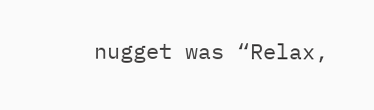nugget was “Relax,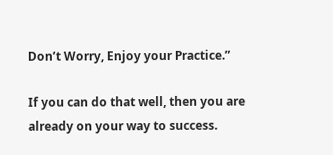Don’t Worry, Enjoy your Practice.”

If you can do that well, then you are already on your way to success.